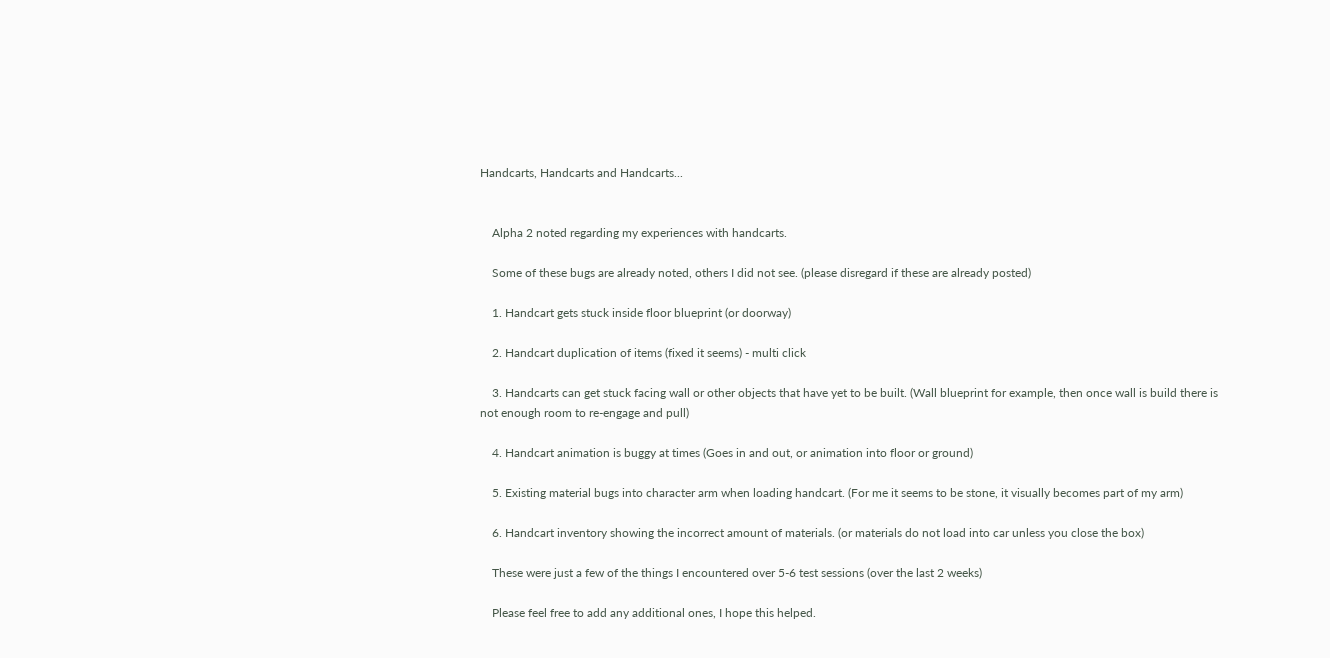Handcarts, Handcarts and Handcarts...


    Alpha 2 noted regarding my experiences with handcarts.

    Some of these bugs are already noted, others I did not see. (please disregard if these are already posted)

    1. Handcart gets stuck inside floor blueprint (or doorway)

    2. Handcart duplication of items (fixed it seems) - multi click

    3. Handcarts can get stuck facing wall or other objects that have yet to be built. (Wall blueprint for example, then once wall is build there is not enough room to re-engage and pull)

    4. Handcart animation is buggy at times (Goes in and out, or animation into floor or ground)

    5. Existing material bugs into character arm when loading handcart. (For me it seems to be stone, it visually becomes part of my arm)

    6. Handcart inventory showing the incorrect amount of materials. (or materials do not load into car unless you close the box)

    These were just a few of the things I encountered over 5-6 test sessions (over the last 2 weeks)

    Please feel free to add any additional ones, I hope this helped.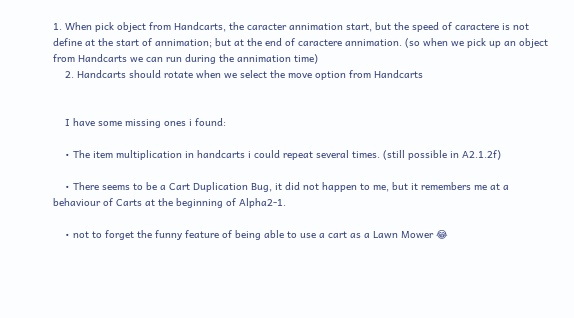1. When pick object from Handcarts, the caracter annimation start, but the speed of caractere is not define at the start of annimation; but at the end of caractere annimation. (so when we pick up an object from Handcarts we can run during the annimation time)
    2. Handcarts should rotate when we select the move option from Handcarts


    I have some missing ones i found:

    • The item multiplication in handcarts i could repeat several times. (still possible in A2.1.2f)

    • There seems to be a Cart Duplication Bug, it did not happen to me, but it remembers me at a behaviour of Carts at the beginning of Alpha2-1.

    • not to forget the funny feature of being able to use a cart as a Lawn Mower 😂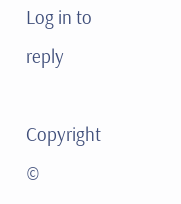Log in to reply

Copyright ©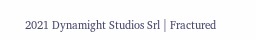2021 Dynamight Studios Srl | Fractured